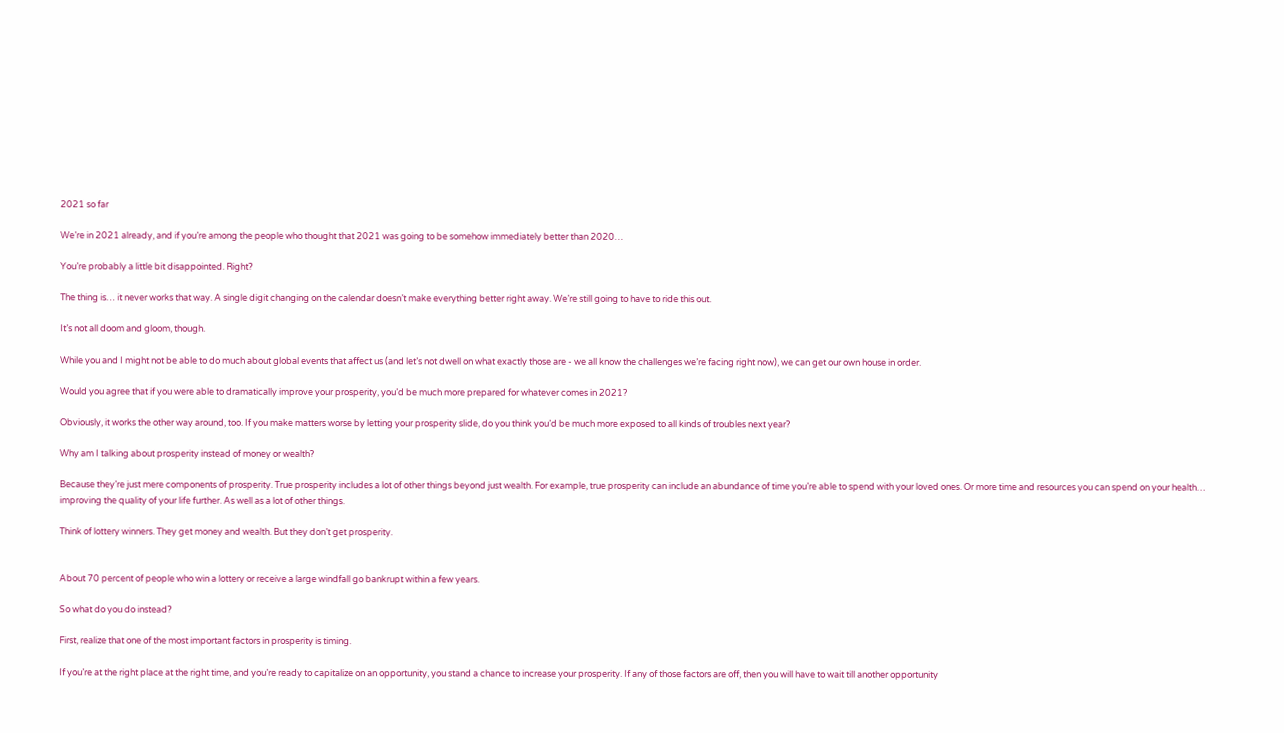2021 so far

We’re in 2021 already, and if you’re among the people who thought that 2021 was going to be somehow immediately better than 2020…

You’re probably a little bit disappointed. Right?

The thing is… it never works that way. A single digit changing on the calendar doesn’t make everything better right away. We’re still going to have to ride this out.

It’s not all doom and gloom, though.

While you and I might not be able to do much about global events that affect us (and let’s not dwell on what exactly those are - we all know the challenges we’re facing right now), we can get our own house in order.

Would you agree that if you were able to dramatically improve your prosperity, you’d be much more prepared for whatever comes in 2021?

Obviously, it works the other way around, too. If you make matters worse by letting your prosperity slide, do you think you’d be much more exposed to all kinds of troubles next year?

Why am I talking about prosperity instead of money or wealth?

Because they’re just mere components of prosperity. True prosperity includes a lot of other things beyond just wealth. For example, true prosperity can include an abundance of time you’re able to spend with your loved ones. Or more time and resources you can spend on your health… improving the quality of your life further. As well as a lot of other things.

Think of lottery winners. They get money and wealth. But they don’t get prosperity.


About 70 percent of people who win a lottery or receive a large windfall go bankrupt within a few years.

So what do you do instead?

First, realize that one of the most important factors in prosperity is timing.

If you’re at the right place at the right time, and you’re ready to capitalize on an opportunity, you stand a chance to increase your prosperity. If any of those factors are off, then you will have to wait till another opportunity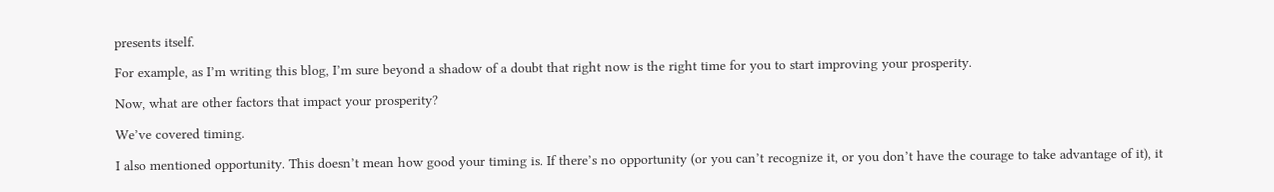presents itself.

For example, as I’m writing this blog, I’m sure beyond a shadow of a doubt that right now is the right time for you to start improving your prosperity.

Now, what are other factors that impact your prosperity?

We’ve covered timing.

I also mentioned opportunity. This doesn’t mean how good your timing is. If there’s no opportunity (or you can’t recognize it, or you don’t have the courage to take advantage of it), it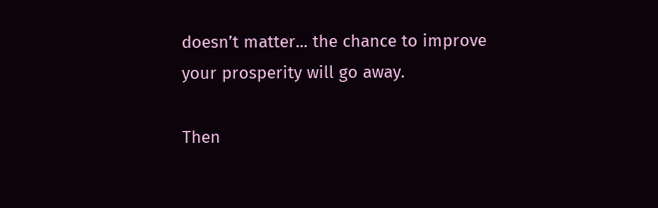doesn’t matter... the chance to improve your prosperity will go away.

Then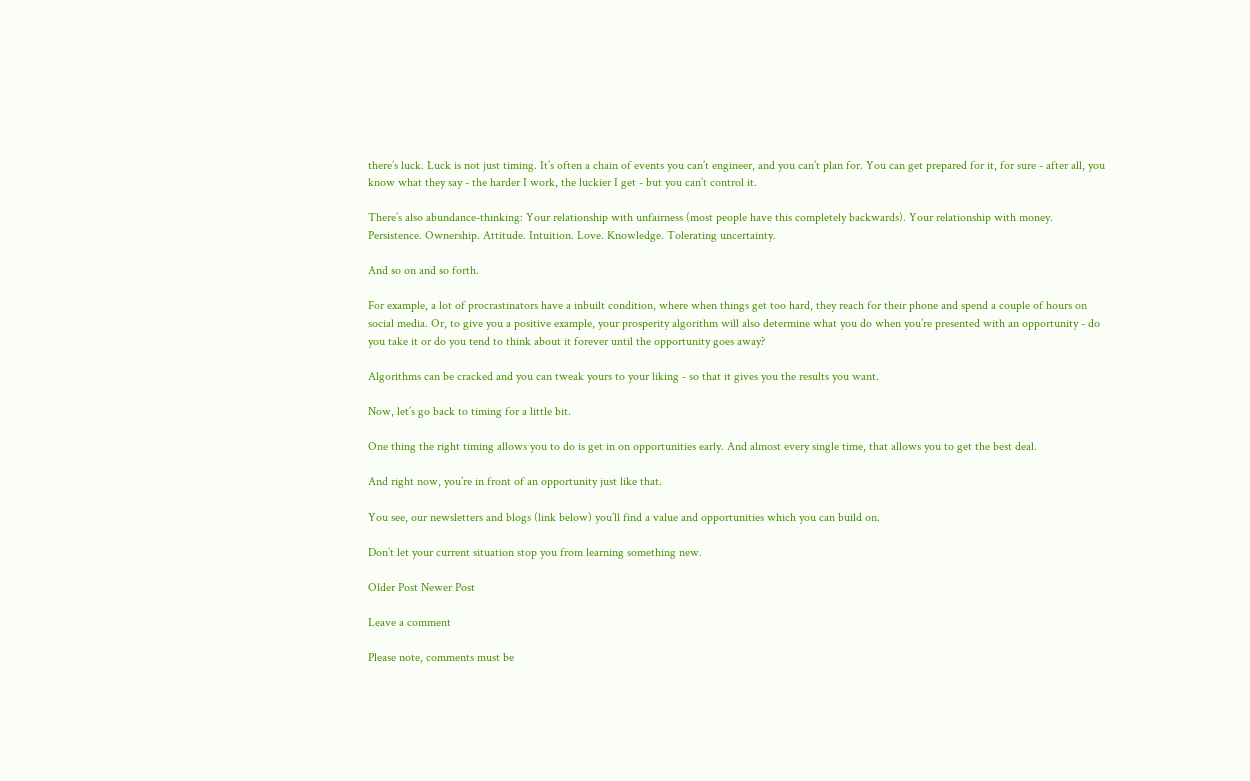there’s luck. Luck is not just timing. It’s often a chain of events you can’t engineer, and you can’t plan for. You can get prepared for it, for sure - after all, you know what they say - the harder I work, the luckier I get - but you can’t control it.

There’s also abundance-thinking: Your relationship with unfairness (most people have this completely backwards). Your relationship with money. Persistence. Ownership. Attitude. Intuition. Love. Knowledge. Tolerating uncertainty.

And so on and so forth.

For example, a lot of procrastinators have a inbuilt condition, where when things get too hard, they reach for their phone and spend a couple of hours on social media. Or, to give you a positive example, your prosperity algorithm will also determine what you do when you’re presented with an opportunity - do you take it or do you tend to think about it forever until the opportunity goes away?

Algorithms can be cracked and you can tweak yours to your liking - so that it gives you the results you want.

Now, let’s go back to timing for a little bit.

One thing the right timing allows you to do is get in on opportunities early. And almost every single time, that allows you to get the best deal.

And right now, you’re in front of an opportunity just like that.

You see, our newsletters and blogs (link below) you’ll find a value and opportunities which you can build on.

Don’t let your current situation stop you from learning something new.

Older Post Newer Post

Leave a comment

Please note, comments must be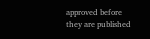approved before they are published